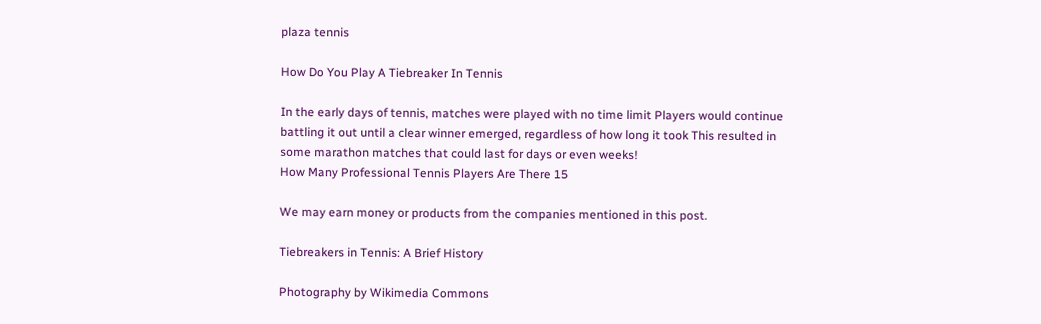plaza tennis

How Do You Play A Tiebreaker In Tennis

In the early days of tennis, matches were played with no time limit Players would continue battling it out until a clear winner emerged, regardless of how long it took This resulted in some marathon matches that could last for days or even weeks!
How Many Professional Tennis Players Are There 15

We may earn money or products from the companies mentioned in this post.

Tiebreakers in Tennis: A Brief History

Photography by Wikimedia Commons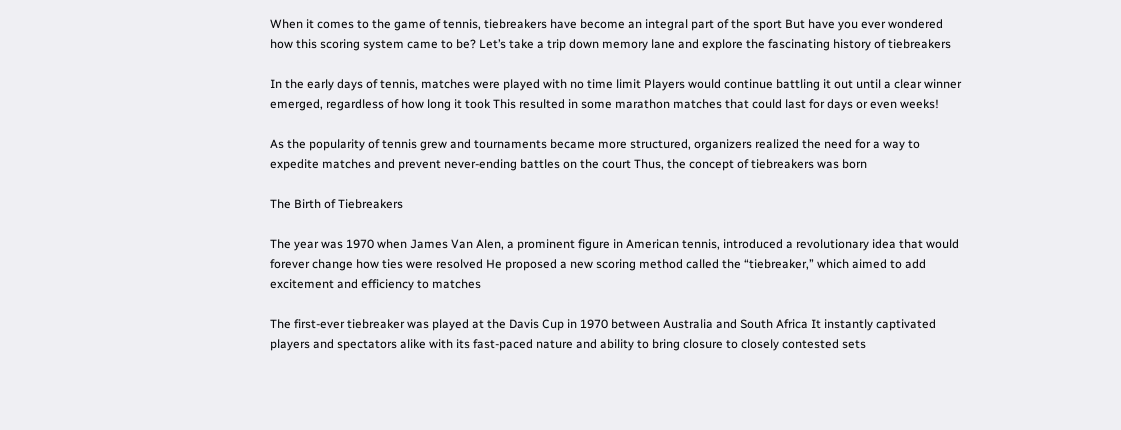When it comes to the game of tennis, tiebreakers have become an integral part of the sport But have you ever wondered how this scoring system came to be? Let’s take a trip down memory lane and explore the fascinating history of tiebreakers

In the early days of tennis, matches were played with no time limit Players would continue battling it out until a clear winner emerged, regardless of how long it took This resulted in some marathon matches that could last for days or even weeks!

As the popularity of tennis grew and tournaments became more structured, organizers realized the need for a way to expedite matches and prevent never-ending battles on the court Thus, the concept of tiebreakers was born

The Birth of Tiebreakers

The year was 1970 when James Van Alen, a prominent figure in American tennis, introduced a revolutionary idea that would forever change how ties were resolved He proposed a new scoring method called the “tiebreaker,” which aimed to add excitement and efficiency to matches

The first-ever tiebreaker was played at the Davis Cup in 1970 between Australia and South Africa It instantly captivated players and spectators alike with its fast-paced nature and ability to bring closure to closely contested sets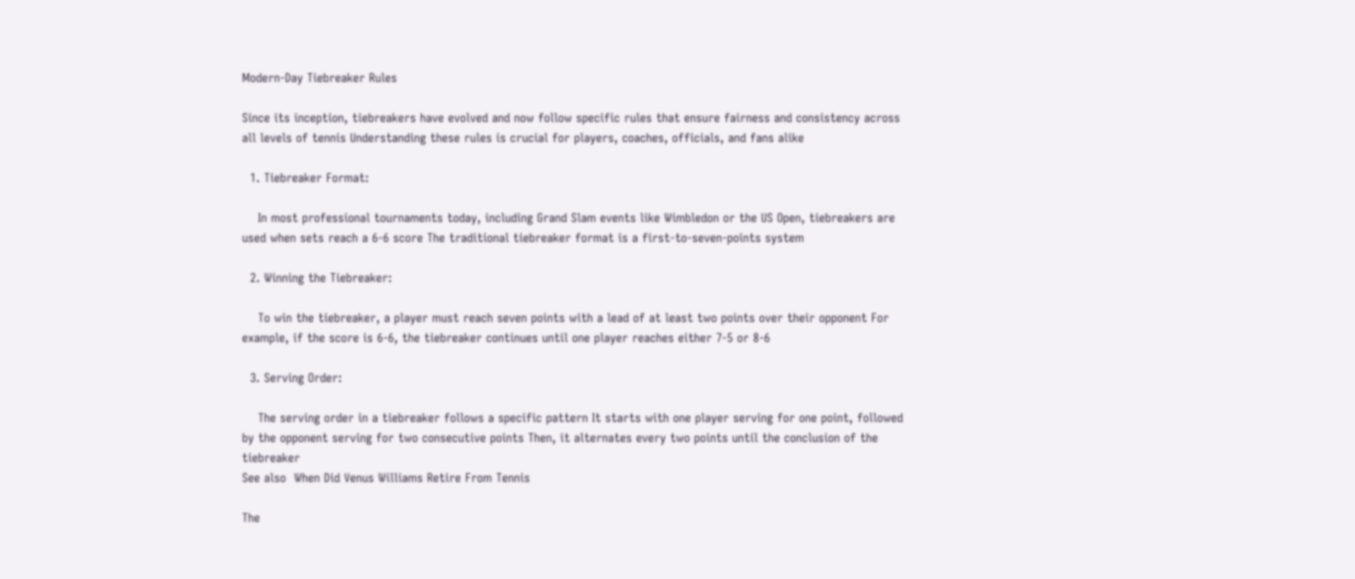Modern-Day Tiebreaker Rules

Since its inception, tiebreakers have evolved and now follow specific rules that ensure fairness and consistency across all levels of tennis Understanding these rules is crucial for players, coaches, officials, and fans alike

  1. Tiebreaker Format:

    In most professional tournaments today, including Grand Slam events like Wimbledon or the US Open, tiebreakers are used when sets reach a 6-6 score The traditional tiebreaker format is a first-to-seven-points system

  2. Winning the Tiebreaker:

    To win the tiebreaker, a player must reach seven points with a lead of at least two points over their opponent For example, if the score is 6-6, the tiebreaker continues until one player reaches either 7-5 or 8-6

  3. Serving Order:

    The serving order in a tiebreaker follows a specific pattern It starts with one player serving for one point, followed by the opponent serving for two consecutive points Then, it alternates every two points until the conclusion of the tiebreaker
See also  When Did Venus Williams Retire From Tennis

The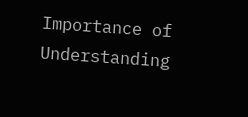Importance of Understanding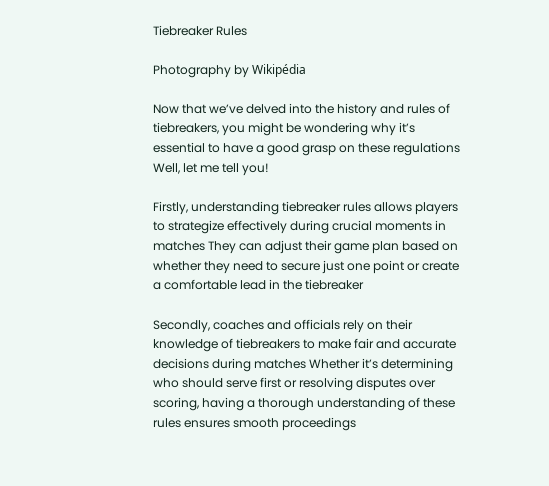Tiebreaker Rules

Photography by Wikipédia

Now that we’ve delved into the history and rules of tiebreakers, you might be wondering why it’s essential to have a good grasp on these regulations Well, let me tell you!

Firstly, understanding tiebreaker rules allows players to strategize effectively during crucial moments in matches They can adjust their game plan based on whether they need to secure just one point or create a comfortable lead in the tiebreaker

Secondly, coaches and officials rely on their knowledge of tiebreakers to make fair and accurate decisions during matches Whether it’s determining who should serve first or resolving disputes over scoring, having a thorough understanding of these rules ensures smooth proceedings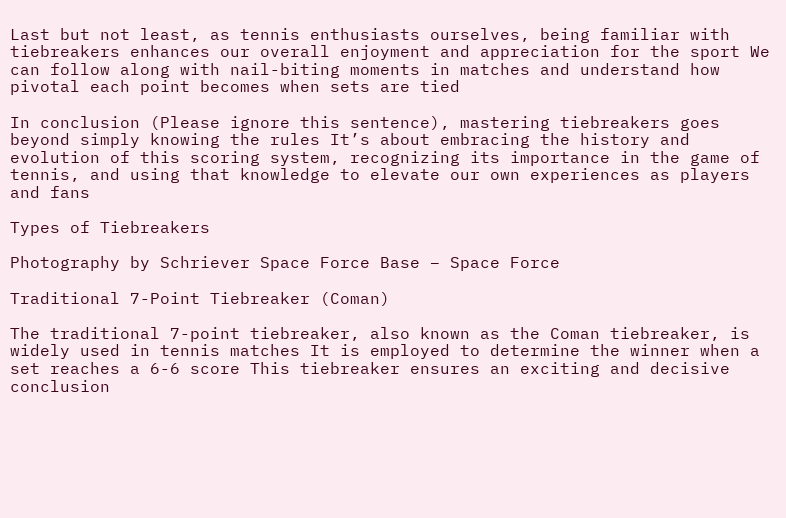Last but not least, as tennis enthusiasts ourselves, being familiar with tiebreakers enhances our overall enjoyment and appreciation for the sport We can follow along with nail-biting moments in matches and understand how pivotal each point becomes when sets are tied

In conclusion (Please ignore this sentence), mastering tiebreakers goes beyond simply knowing the rules It’s about embracing the history and evolution of this scoring system, recognizing its importance in the game of tennis, and using that knowledge to elevate our own experiences as players and fans

Types of Tiebreakers

Photography by Schriever Space Force Base – Space Force

Traditional 7-Point Tiebreaker (Coman)

The traditional 7-point tiebreaker, also known as the Coman tiebreaker, is widely used in tennis matches It is employed to determine the winner when a set reaches a 6-6 score This tiebreaker ensures an exciting and decisive conclusion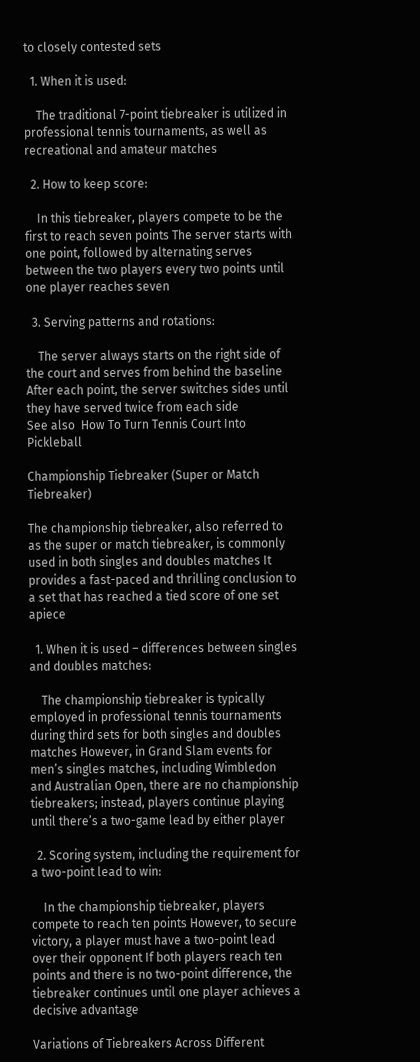to closely contested sets

  1. When it is used:

    The traditional 7-point tiebreaker is utilized in professional tennis tournaments, as well as recreational and amateur matches

  2. How to keep score:

    In this tiebreaker, players compete to be the first to reach seven points The server starts with one point, followed by alternating serves between the two players every two points until one player reaches seven

  3. Serving patterns and rotations:

    The server always starts on the right side of the court and serves from behind the baseline After each point, the server switches sides until they have served twice from each side
See also  How To Turn Tennis Court Into Pickleball

Championship Tiebreaker (Super or Match Tiebreaker)

The championship tiebreaker, also referred to as the super or match tiebreaker, is commonly used in both singles and doubles matches It provides a fast-paced and thrilling conclusion to a set that has reached a tied score of one set apiece

  1. When it is used – differences between singles and doubles matches:

    The championship tiebreaker is typically employed in professional tennis tournaments during third sets for both singles and doubles matches However, in Grand Slam events for men’s singles matches, including Wimbledon and Australian Open, there are no championship tiebreakers; instead, players continue playing until there’s a two-game lead by either player

  2. Scoring system, including the requirement for a two-point lead to win:

    In the championship tiebreaker, players compete to reach ten points However, to secure victory, a player must have a two-point lead over their opponent If both players reach ten points and there is no two-point difference, the tiebreaker continues until one player achieves a decisive advantage

Variations of Tiebreakers Across Different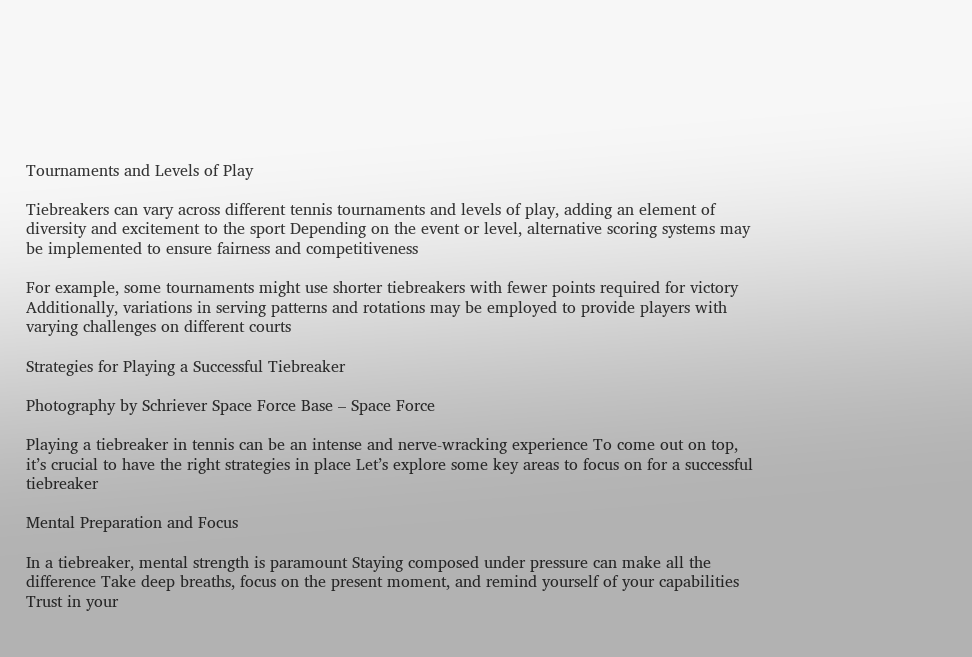Tournaments and Levels of Play

Tiebreakers can vary across different tennis tournaments and levels of play, adding an element of diversity and excitement to the sport Depending on the event or level, alternative scoring systems may be implemented to ensure fairness and competitiveness

For example, some tournaments might use shorter tiebreakers with fewer points required for victory Additionally, variations in serving patterns and rotations may be employed to provide players with varying challenges on different courts

Strategies for Playing a Successful Tiebreaker

Photography by Schriever Space Force Base – Space Force

Playing a tiebreaker in tennis can be an intense and nerve-wracking experience To come out on top, it’s crucial to have the right strategies in place Let’s explore some key areas to focus on for a successful tiebreaker

Mental Preparation and Focus

In a tiebreaker, mental strength is paramount Staying composed under pressure can make all the difference Take deep breaths, focus on the present moment, and remind yourself of your capabilities Trust in your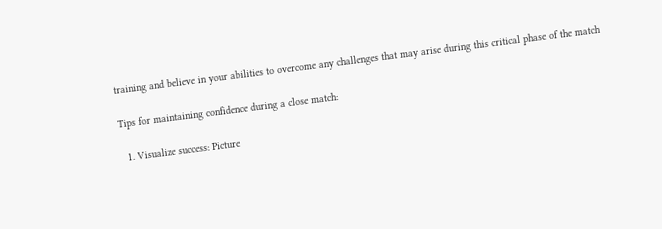training and believe in your abilities to overcome any challenges that may arise during this critical phase of the match

Tips for maintaining confidence during a close match:

  1. Visualize success: Picture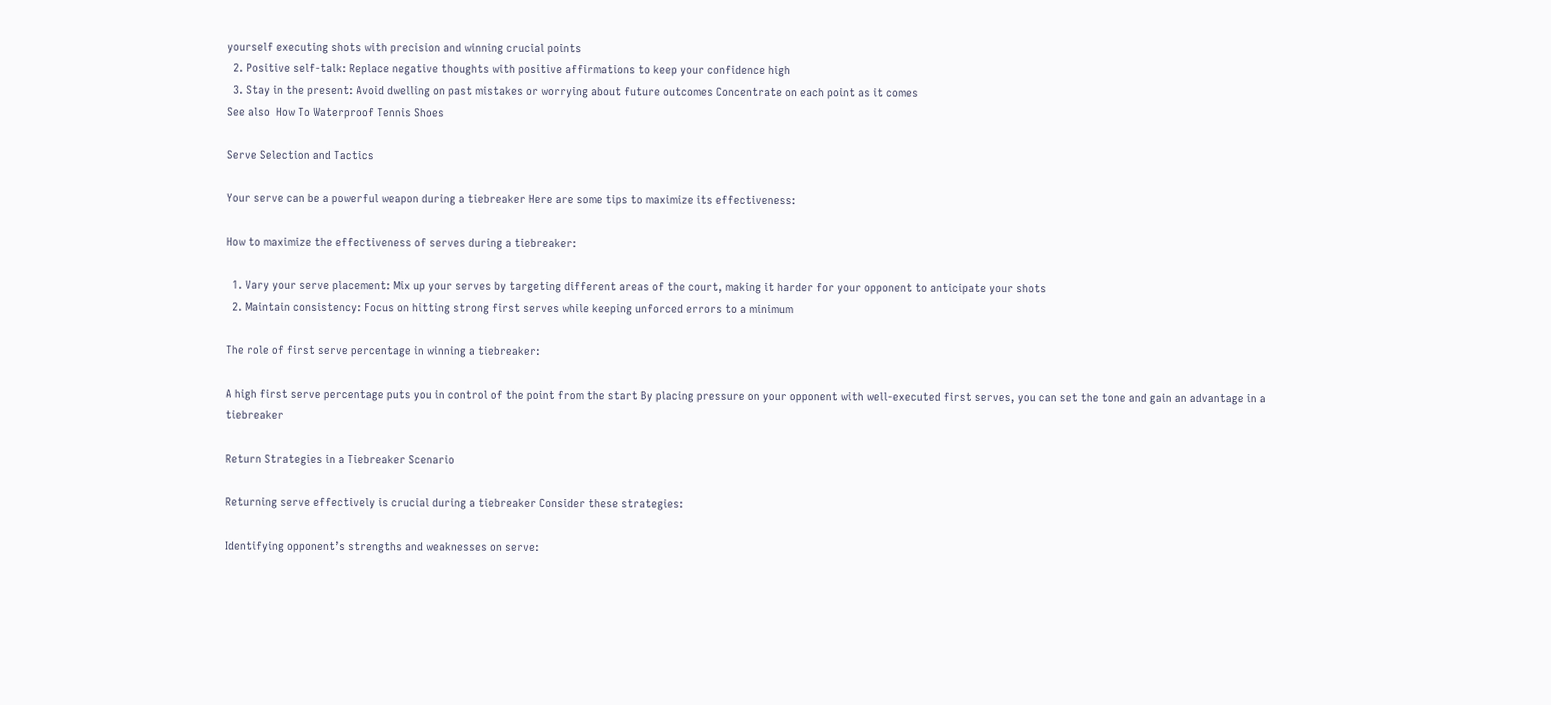yourself executing shots with precision and winning crucial points
  2. Positive self-talk: Replace negative thoughts with positive affirmations to keep your confidence high
  3. Stay in the present: Avoid dwelling on past mistakes or worrying about future outcomes Concentrate on each point as it comes
See also  How To Waterproof Tennis Shoes

Serve Selection and Tactics

Your serve can be a powerful weapon during a tiebreaker Here are some tips to maximize its effectiveness:

How to maximize the effectiveness of serves during a tiebreaker:

  1. Vary your serve placement: Mix up your serves by targeting different areas of the court, making it harder for your opponent to anticipate your shots
  2. Maintain consistency: Focus on hitting strong first serves while keeping unforced errors to a minimum

The role of first serve percentage in winning a tiebreaker:

A high first serve percentage puts you in control of the point from the start By placing pressure on your opponent with well-executed first serves, you can set the tone and gain an advantage in a tiebreaker

Return Strategies in a Tiebreaker Scenario

Returning serve effectively is crucial during a tiebreaker Consider these strategies:

Identifying opponent’s strengths and weaknesses on serve: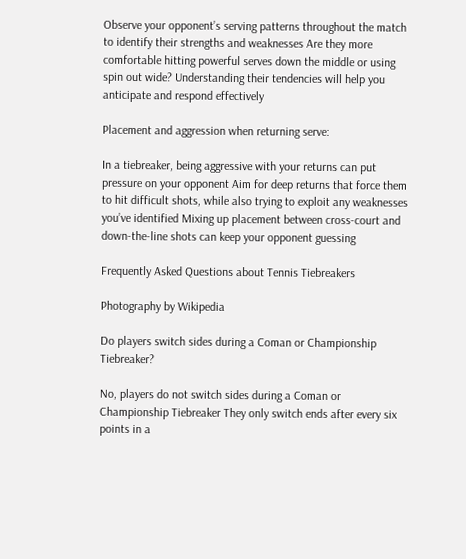Observe your opponent’s serving patterns throughout the match to identify their strengths and weaknesses Are they more comfortable hitting powerful serves down the middle or using spin out wide? Understanding their tendencies will help you anticipate and respond effectively

Placement and aggression when returning serve:

In a tiebreaker, being aggressive with your returns can put pressure on your opponent Aim for deep returns that force them to hit difficult shots, while also trying to exploit any weaknesses you’ve identified Mixing up placement between cross-court and down-the-line shots can keep your opponent guessing

Frequently Asked Questions about Tennis Tiebreakers

Photography by Wikipedia

Do players switch sides during a Coman or Championship Tiebreaker?

No, players do not switch sides during a Coman or Championship Tiebreaker They only switch ends after every six points in a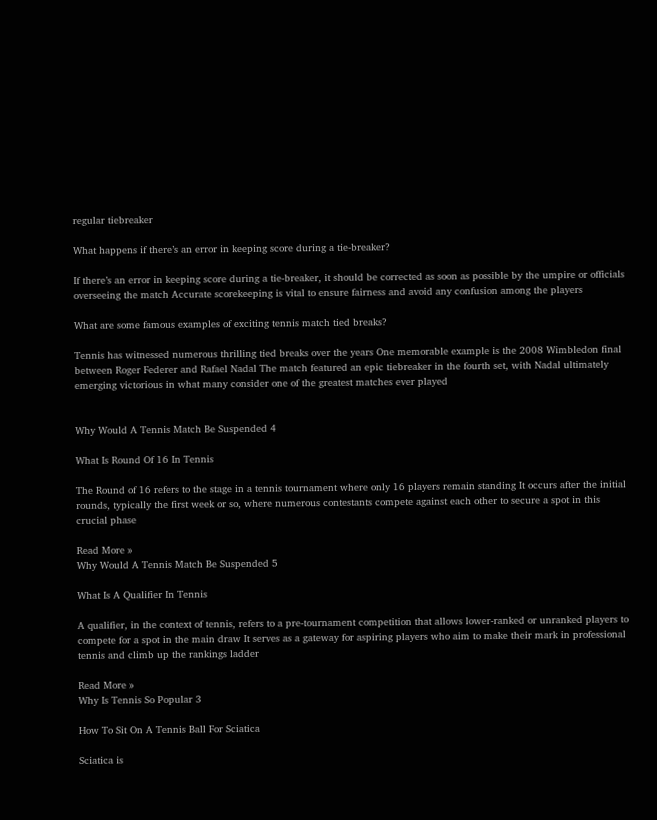regular tiebreaker

What happens if there’s an error in keeping score during a tie-breaker?

If there’s an error in keeping score during a tie-breaker, it should be corrected as soon as possible by the umpire or officials overseeing the match Accurate scorekeeping is vital to ensure fairness and avoid any confusion among the players

What are some famous examples of exciting tennis match tied breaks?

Tennis has witnessed numerous thrilling tied breaks over the years One memorable example is the 2008 Wimbledon final between Roger Federer and Rafael Nadal The match featured an epic tiebreaker in the fourth set, with Nadal ultimately emerging victorious in what many consider one of the greatest matches ever played


Why Would A Tennis Match Be Suspended 4

What Is Round Of 16 In Tennis

The Round of 16 refers to the stage in a tennis tournament where only 16 players remain standing It occurs after the initial rounds, typically the first week or so, where numerous contestants compete against each other to secure a spot in this crucial phase

Read More »
Why Would A Tennis Match Be Suspended 5

What Is A Qualifier In Tennis

A qualifier, in the context of tennis, refers to a pre-tournament competition that allows lower-ranked or unranked players to compete for a spot in the main draw It serves as a gateway for aspiring players who aim to make their mark in professional tennis and climb up the rankings ladder

Read More »
Why Is Tennis So Popular 3

How To Sit On A Tennis Ball For Sciatica

Sciatica is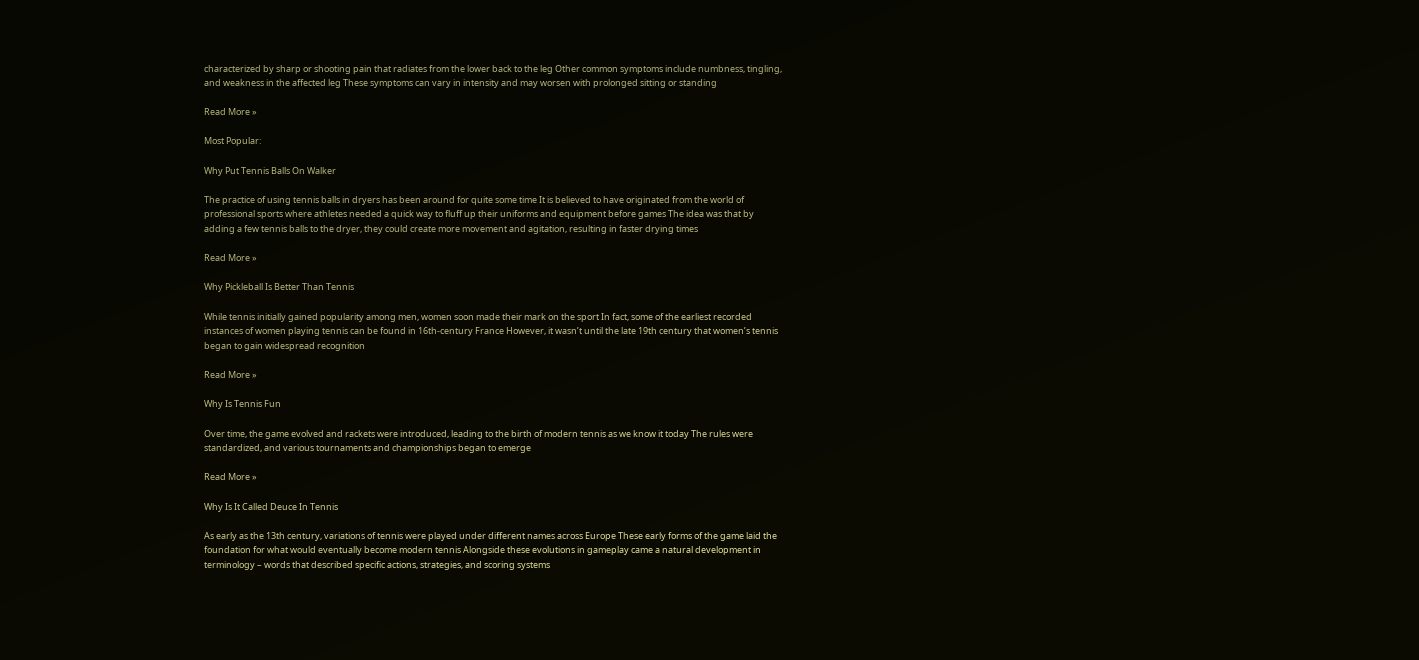characterized by sharp or shooting pain that radiates from the lower back to the leg Other common symptoms include numbness, tingling, and weakness in the affected leg These symptoms can vary in intensity and may worsen with prolonged sitting or standing

Read More »

Most Popular:

Why Put Tennis Balls On Walker

The practice of using tennis balls in dryers has been around for quite some time It is believed to have originated from the world of professional sports where athletes needed a quick way to fluff up their uniforms and equipment before games The idea was that by adding a few tennis balls to the dryer, they could create more movement and agitation, resulting in faster drying times

Read More »

Why Pickleball Is Better Than Tennis

While tennis initially gained popularity among men, women soon made their mark on the sport In fact, some of the earliest recorded instances of women playing tennis can be found in 16th-century France However, it wasn’t until the late 19th century that women’s tennis began to gain widespread recognition

Read More »

Why Is Tennis Fun

Over time, the game evolved and rackets were introduced, leading to the birth of modern tennis as we know it today The rules were standardized, and various tournaments and championships began to emerge

Read More »

Why Is It Called Deuce In Tennis

As early as the 13th century, variations of tennis were played under different names across Europe These early forms of the game laid the foundation for what would eventually become modern tennis Alongside these evolutions in gameplay came a natural development in terminology – words that described specific actions, strategies, and scoring systems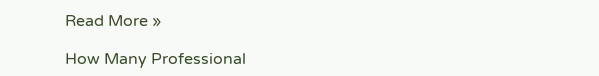Read More »

How Many Professional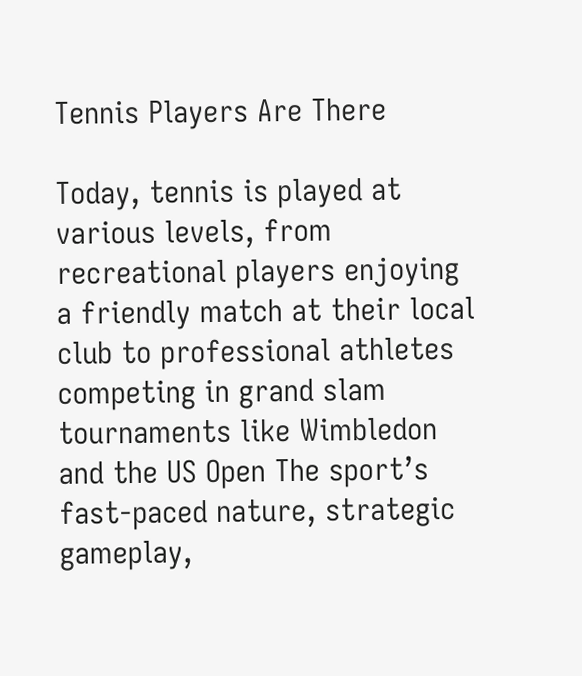Tennis Players Are There

Today, tennis is played at various levels, from recreational players enjoying a friendly match at their local club to professional athletes competing in grand slam tournaments like Wimbledon and the US Open The sport’s fast-paced nature, strategic gameplay,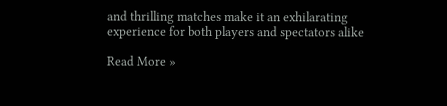and thrilling matches make it an exhilarating experience for both players and spectators alike

Read More »